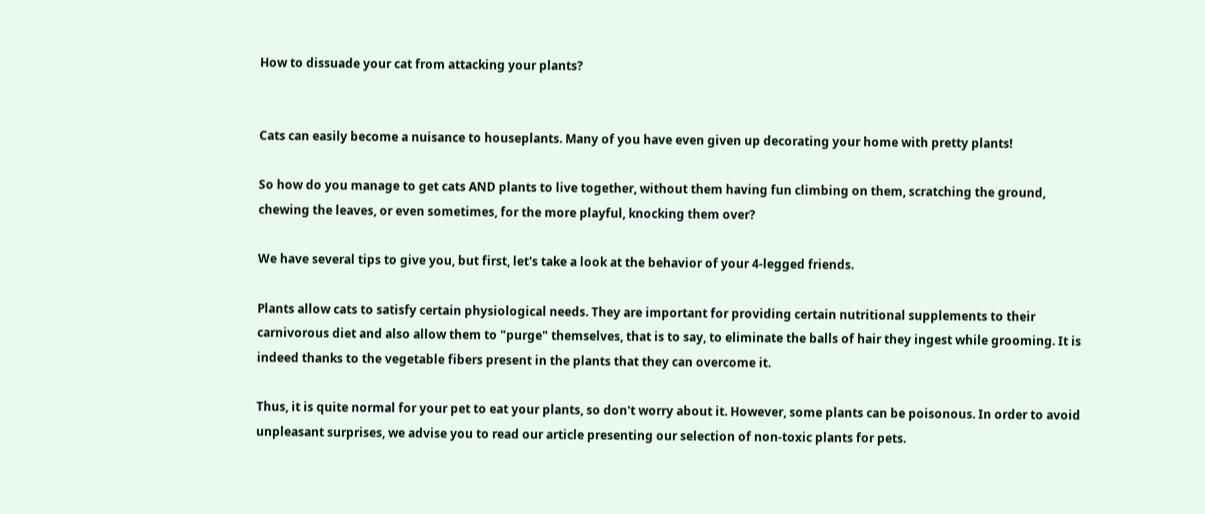How to dissuade your cat from attacking your plants?


Cats can easily become a nuisance to houseplants. Many of you have even given up decorating your home with pretty plants!

So how do you manage to get cats AND plants to live together, without them having fun climbing on them, scratching the ground, chewing the leaves, or even sometimes, for the more playful, knocking them over?

We have several tips to give you, but first, let's take a look at the behavior of your 4-legged friends.

Plants allow cats to satisfy certain physiological needs. They are important for providing certain nutritional supplements to their carnivorous diet and also allow them to "purge" themselves, that is to say, to eliminate the balls of hair they ingest while grooming. It is indeed thanks to the vegetable fibers present in the plants that they can overcome it.

Thus, it is quite normal for your pet to eat your plants, so don't worry about it. However, some plants can be poisonous. In order to avoid unpleasant surprises, we advise you to read our article presenting our selection of non-toxic plants for pets.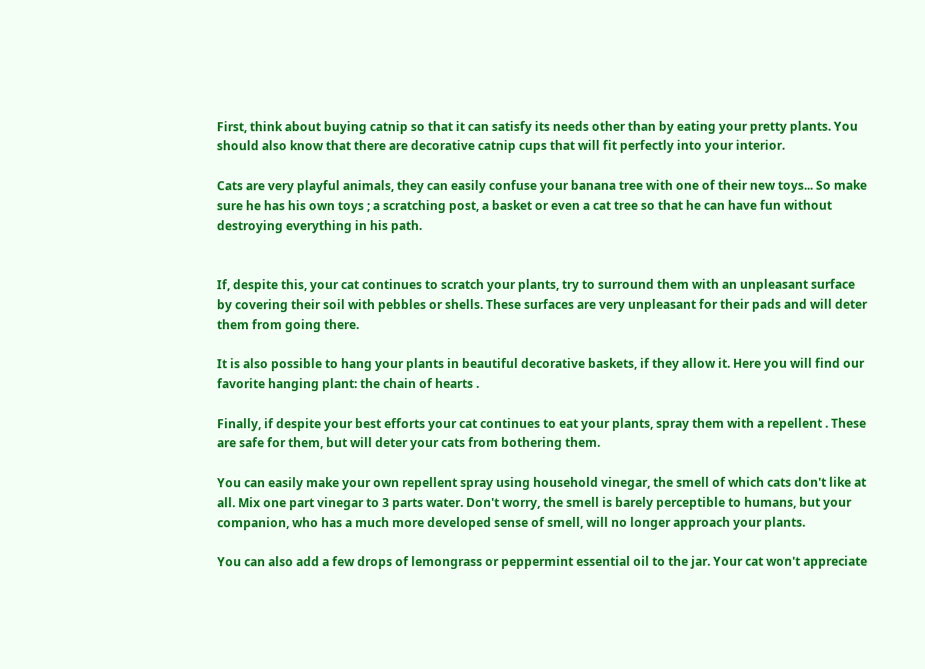First, think about buying catnip so that it can satisfy its needs other than by eating your pretty plants. You should also know that there are decorative catnip cups that will fit perfectly into your interior.

Cats are very playful animals, they can easily confuse your banana tree with one of their new toys... So make sure he has his own toys ; a scratching post, a basket or even a cat tree so that he can have fun without destroying everything in his path.


If, despite this, your cat continues to scratch your plants, try to surround them with an unpleasant surface by covering their soil with pebbles or shells. These surfaces are very unpleasant for their pads and will deter them from going there.

It is also possible to hang your plants in beautiful decorative baskets, if they allow it. Here you will find our favorite hanging plant: the chain of hearts .

Finally, if despite your best efforts your cat continues to eat your plants, spray them with a repellent . These are safe for them, but will deter your cats from bothering them.

You can easily make your own repellent spray using household vinegar, the smell of which cats don't like at all. Mix one part vinegar to 3 parts water. Don't worry, the smell is barely perceptible to humans, but your companion, who has a much more developed sense of smell, will no longer approach your plants.

You can also add a few drops of lemongrass or peppermint essential oil to the jar. Your cat won't appreciate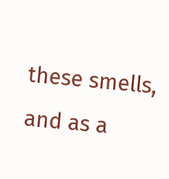these smells, and as a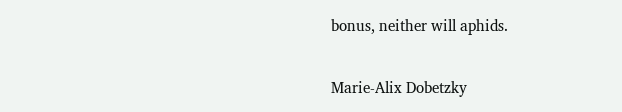bonus, neither will aphids.

Marie-Alix Dobetzky